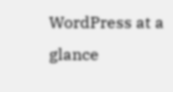WordPress at a glance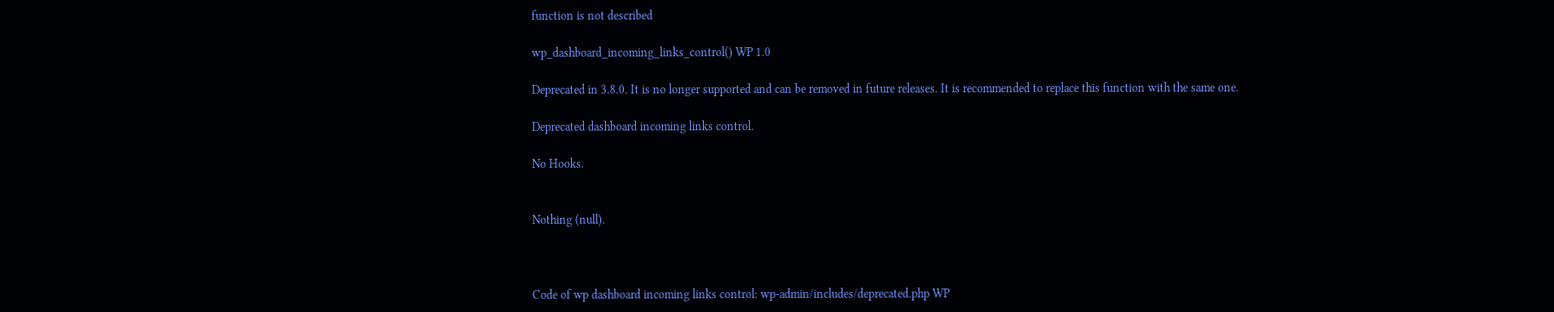function is not described

wp_dashboard_incoming_links_control() WP 1.0

Deprecated in 3.8.0. It is no longer supported and can be removed in future releases. It is recommended to replace this function with the same one.

Deprecated dashboard incoming links control.

No Hooks.


Nothing (null).



Code of wp dashboard incoming links control: wp-admin/includes/deprecated.php WP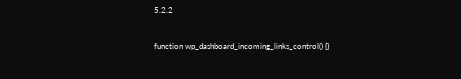5.2.2

function wp_dashboard_incoming_links_control() {}